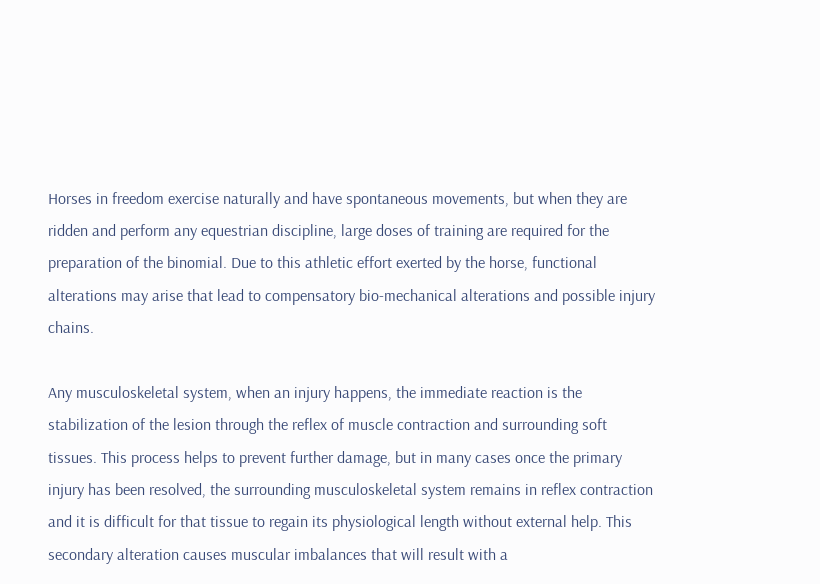Horses in freedom exercise naturally and have spontaneous movements, but when they are ridden and perform any equestrian discipline, large doses of training are required for the preparation of the binomial. Due to this athletic effort exerted by the horse, functional alterations may arise that lead to compensatory bio-mechanical alterations and possible injury chains.

Any musculoskeletal system, when an injury happens, the immediate reaction is the stabilization of the lesion through the reflex of muscle contraction and surrounding soft tissues. This process helps to prevent further damage, but in many cases once the primary injury has been resolved, the surrounding musculoskeletal system remains in reflex contraction and it is difficult for that tissue to regain its physiological length without external help. This secondary alteration causes muscular imbalances that will result with a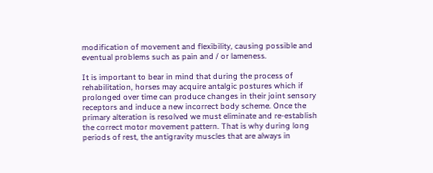modification of movement and flexibility, causing possible and eventual problems such as pain and / or lameness.

It is important to bear in mind that during the process of rehabilitation, horses may acquire antalgic postures which if prolonged over time can produce changes in their joint sensory receptors and induce a new incorrect body scheme. Once the primary alteration is resolved we must eliminate and re-establish the correct motor movement pattern. That is why during long periods of rest, the antigravity muscles that are always in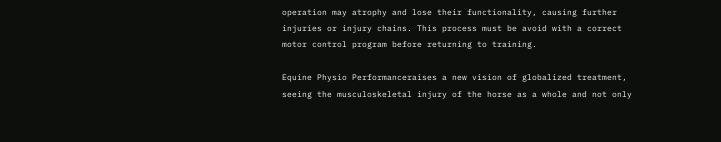operation may atrophy and lose their functionality, causing further injuries or injury chains. This process must be avoid with a correct motor control program before returning to training.

Equine Physio Performanceraises a new vision of globalized treatment, seeing the musculoskeletal injury of the horse as a whole and not only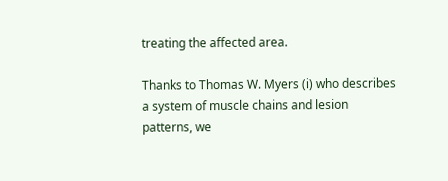treating the affected area.

Thanks to Thomas W. Myers (i) who describes a system of muscle chains and lesion patterns, we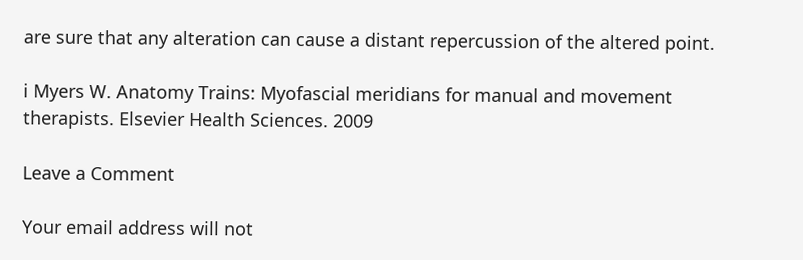are sure that any alteration can cause a distant repercussion of the altered point.

i Myers W. Anatomy Trains: Myofascial meridians for manual and movement therapists. Elsevier Health Sciences. 2009

Leave a Comment

Your email address will not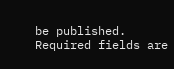be published. Required fields are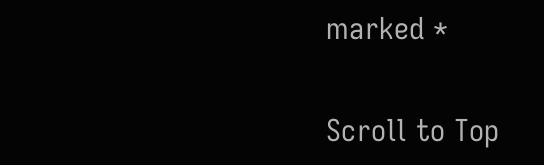marked *

Scroll to Top